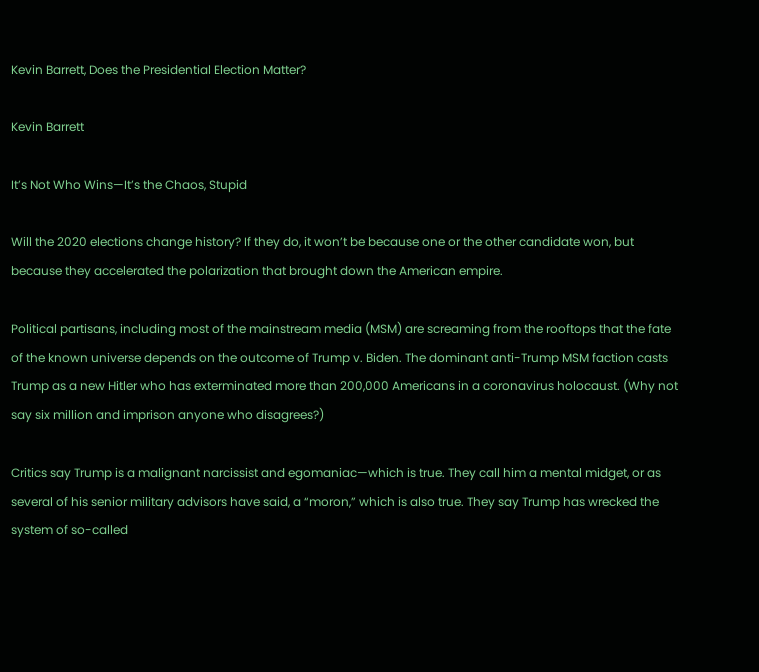Kevin Barrett, Does the Presidential Election Matter?

Kevin Barrett

It’s Not Who Wins—It’s the Chaos, Stupid

Will the 2020 elections change history? If they do, it won’t be because one or the other candidate won, but because they accelerated the polarization that brought down the American empire.

Political partisans, including most of the mainstream media (MSM) are screaming from the rooftops that the fate of the known universe depends on the outcome of Trump v. Biden. The dominant anti-Trump MSM faction casts Trump as a new Hitler who has exterminated more than 200,000 Americans in a coronavirus holocaust. (Why not say six million and imprison anyone who disagrees?)

Critics say Trump is a malignant narcissist and egomaniac—which is true. They call him a mental midget, or as several of his senior military advisors have said, a “moron,” which is also true. They say Trump has wrecked the system of so-called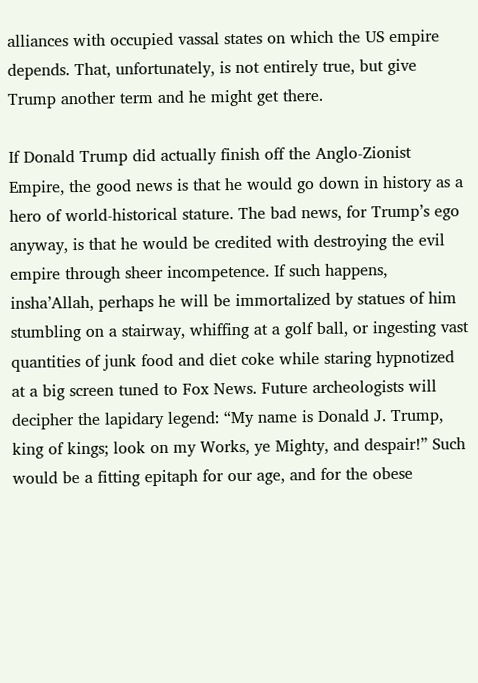alliances with occupied vassal states on which the US empire depends. That, unfortunately, is not entirely true, but give Trump another term and he might get there.

If Donald Trump did actually finish off the Anglo-Zionist Empire, the good news is that he would go down in history as a hero of world-historical stature. The bad news, for Trump’s ego anyway, is that he would be credited with destroying the evil empire through sheer incompetence. If such happens, insha’Allah, perhaps he will be immortalized by statues of him stumbling on a stairway, whiffing at a golf ball, or ingesting vast quantities of junk food and diet coke while staring hypnotized at a big screen tuned to Fox News. Future archeologists will decipher the lapidary legend: “My name is Donald J. Trump, king of kings; look on my Works, ye Mighty, and despair!” Such would be a fitting epitaph for our age, and for the obese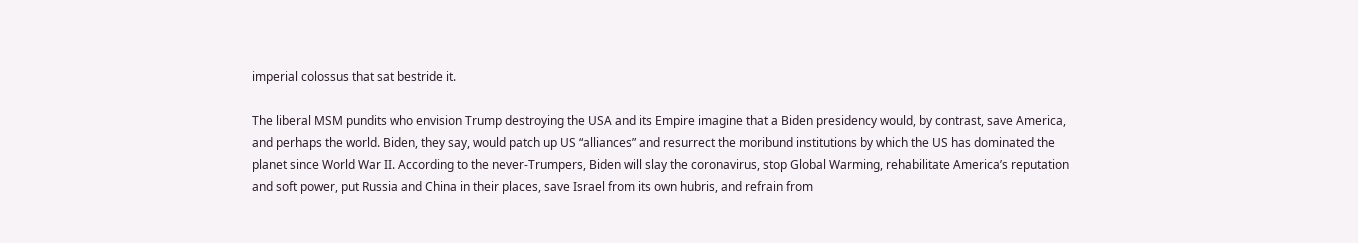imperial colossus that sat bestride it.

The liberal MSM pundits who envision Trump destroying the USA and its Empire imagine that a Biden presidency would, by contrast, save America, and perhaps the world. Biden, they say, would patch up US “alliances” and resurrect the moribund institutions by which the US has dominated the planet since World War II. According to the never-Trumpers, Biden will slay the coronavirus, stop Global Warming, rehabilitate America’s reputation and soft power, put Russia and China in their places, save Israel from its own hubris, and refrain from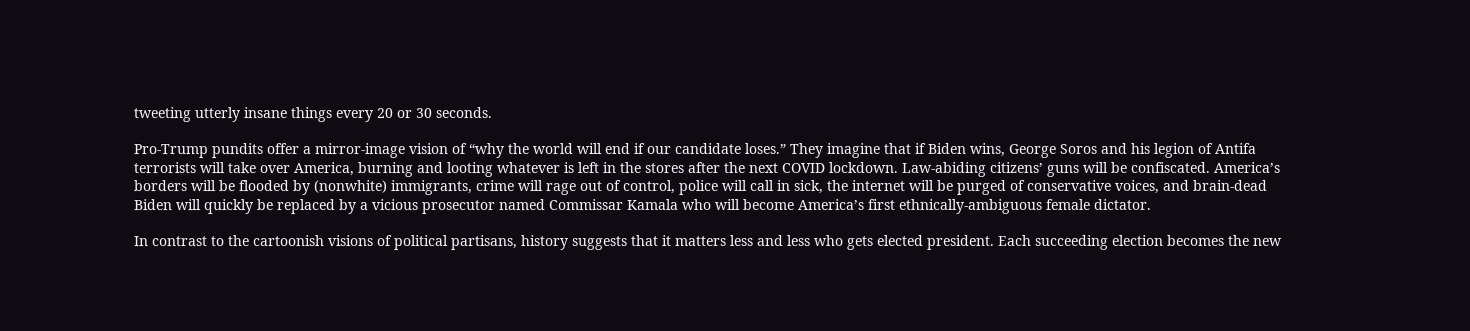tweeting utterly insane things every 20 or 30 seconds.

Pro-Trump pundits offer a mirror-image vision of “why the world will end if our candidate loses.” They imagine that if Biden wins, George Soros and his legion of Antifa terrorists will take over America, burning and looting whatever is left in the stores after the next COVID lockdown. Law-abiding citizens’ guns will be confiscated. America’s borders will be flooded by (nonwhite) immigrants, crime will rage out of control, police will call in sick, the internet will be purged of conservative voices, and brain-dead Biden will quickly be replaced by a vicious prosecutor named Commissar Kamala who will become America’s first ethnically-ambiguous female dictator.

In contrast to the cartoonish visions of political partisans, history suggests that it matters less and less who gets elected president. Each succeeding election becomes the new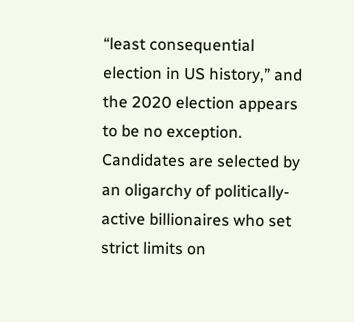“least consequential election in US history,” and the 2020 election appears to be no exception. Candidates are selected by an oligarchy of politically-active billionaires who set strict limits on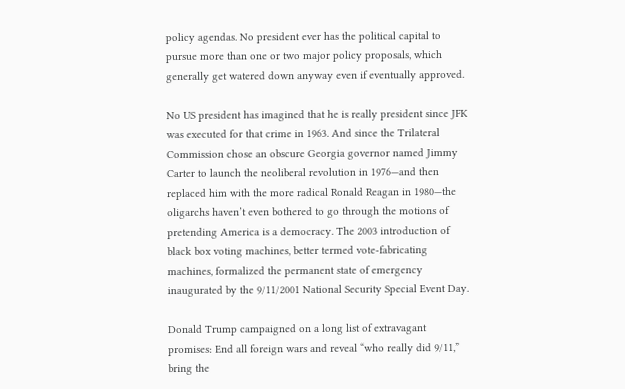policy agendas. No president ever has the political capital to pursue more than one or two major policy proposals, which generally get watered down anyway even if eventually approved.

No US president has imagined that he is really president since JFK was executed for that crime in 1963. And since the Trilateral Commission chose an obscure Georgia governor named Jimmy Carter to launch the neoliberal revolution in 1976—and then replaced him with the more radical Ronald Reagan in 1980—the oligarchs haven’t even bothered to go through the motions of pretending America is a democracy. The 2003 introduction of black box voting machines, better termed vote-fabricating machines, formalized the permanent state of emergency inaugurated by the 9/11/2001 National Security Special Event Day.

Donald Trump campaigned on a long list of extravagant promises: End all foreign wars and reveal “who really did 9/11,” bring the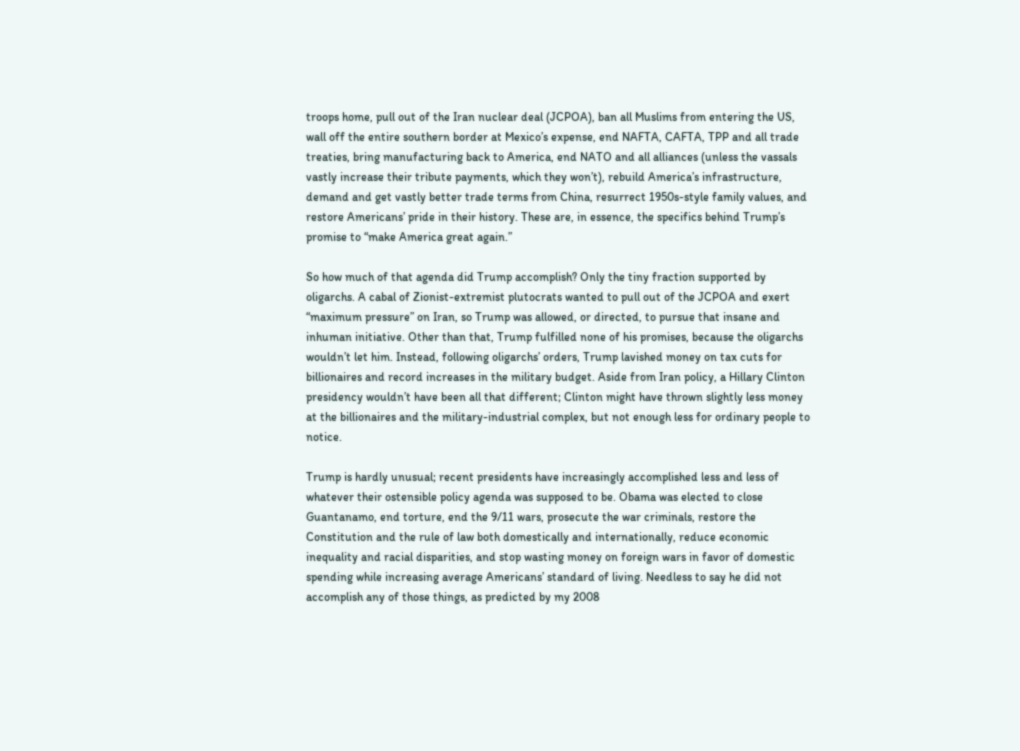troops home, pull out of the Iran nuclear deal (JCPOA), ban all Muslims from entering the US, wall off the entire southern border at Mexico’s expense, end NAFTA, CAFTA, TPP and all trade treaties, bring manufacturing back to America, end NATO and all alliances (unless the vassals vastly increase their tribute payments, which they won’t), rebuild America’s infrastructure, demand and get vastly better trade terms from China, resurrect 1950s-style family values, and restore Americans’ pride in their history. These are, in essence, the specifics behind Trump’s promise to “make America great again.”

So how much of that agenda did Trump accomplish? Only the tiny fraction supported by oligarchs. A cabal of Zionist-extremist plutocrats wanted to pull out of the JCPOA and exert “maximum pressure” on Iran, so Trump was allowed, or directed, to pursue that insane and inhuman initiative. Other than that, Trump fulfilled none of his promises, because the oligarchs wouldn’t let him. Instead, following oligarchs’ orders, Trump lavished money on tax cuts for billionaires and record increases in the military budget. Aside from Iran policy, a Hillary Clinton presidency wouldn’t have been all that different; Clinton might have thrown slightly less money at the billionaires and the military-industrial complex, but not enough less for ordinary people to notice.

Trump is hardly unusual; recent presidents have increasingly accomplished less and less of whatever their ostensible policy agenda was supposed to be. Obama was elected to close Guantanamo, end torture, end the 9/11 wars, prosecute the war criminals, restore the Constitution and the rule of law both domestically and internationally, reduce economic inequality and racial disparities, and stop wasting money on foreign wars in favor of domestic spending while increasing average Americans’ standard of living. Needless to say he did not accomplish any of those things, as predicted by my 2008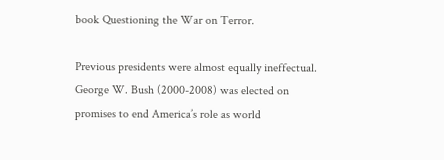book Questioning the War on Terror.

Previous presidents were almost equally ineffectual. George W. Bush (2000-2008) was elected on promises to end America’s role as world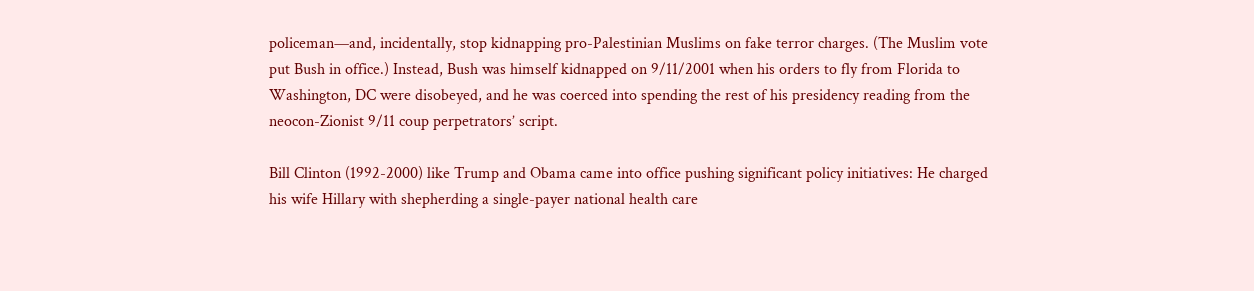policeman—and, incidentally, stop kidnapping pro-Palestinian Muslims on fake terror charges. (The Muslim vote put Bush in office.) Instead, Bush was himself kidnapped on 9/11/2001 when his orders to fly from Florida to Washington, DC were disobeyed, and he was coerced into spending the rest of his presidency reading from the neocon-Zionist 9/11 coup perpetrators’ script.

Bill Clinton (1992-2000) like Trump and Obama came into office pushing significant policy initiatives: He charged his wife Hillary with shepherding a single-payer national health care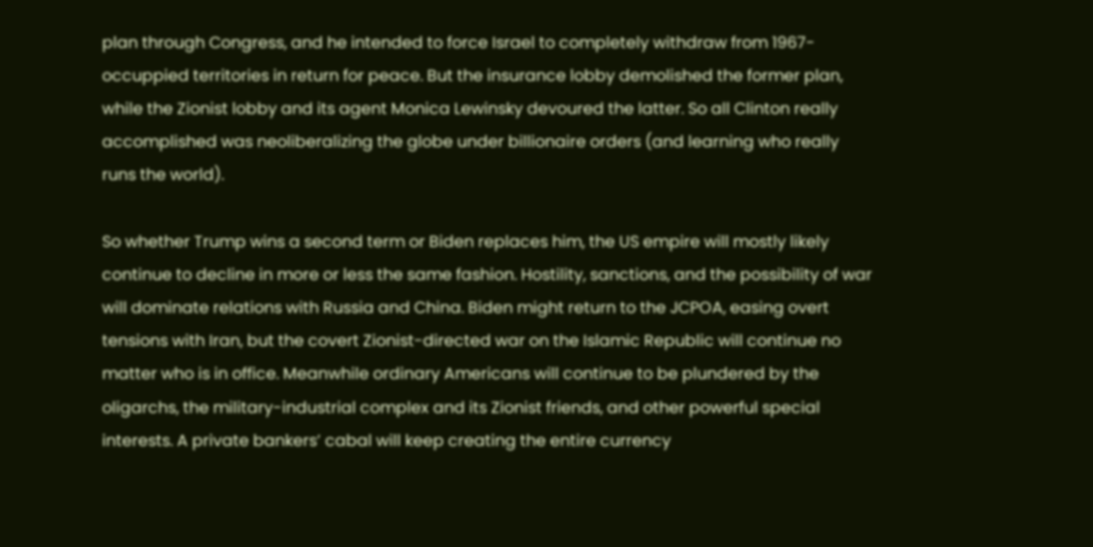plan through Congress, and he intended to force Israel to completely withdraw from 1967-occuppied territories in return for peace. But the insurance lobby demolished the former plan, while the Zionist lobby and its agent Monica Lewinsky devoured the latter. So all Clinton really accomplished was neoliberalizing the globe under billionaire orders (and learning who really runs the world).

So whether Trump wins a second term or Biden replaces him, the US empire will mostly likely continue to decline in more or less the same fashion. Hostility, sanctions, and the possibility of war will dominate relations with Russia and China. Biden might return to the JCPOA, easing overt tensions with Iran, but the covert Zionist-directed war on the Islamic Republic will continue no matter who is in office. Meanwhile ordinary Americans will continue to be plundered by the oligarchs, the military-industrial complex and its Zionist friends, and other powerful special interests. A private bankers’ cabal will keep creating the entire currency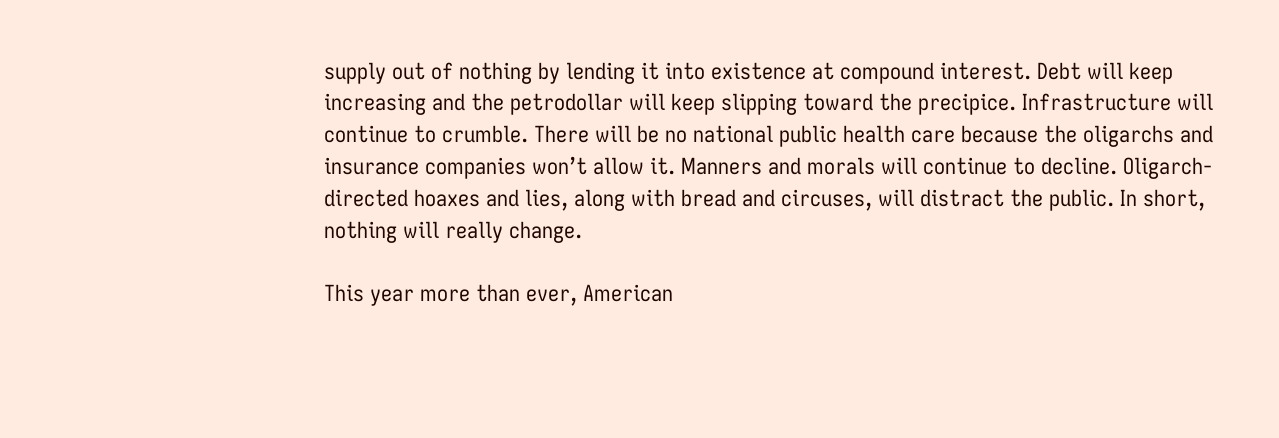supply out of nothing by lending it into existence at compound interest. Debt will keep increasing and the petrodollar will keep slipping toward the precipice. Infrastructure will continue to crumble. There will be no national public health care because the oligarchs and insurance companies won’t allow it. Manners and morals will continue to decline. Oligarch-directed hoaxes and lies, along with bread and circuses, will distract the public. In short, nothing will really change.

This year more than ever, American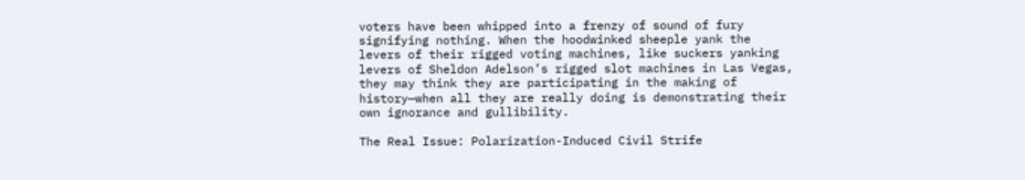voters have been whipped into a frenzy of sound of fury signifying nothing. When the hoodwinked sheeple yank the levers of their rigged voting machines, like suckers yanking levers of Sheldon Adelson’s rigged slot machines in Las Vegas, they may think they are participating in the making of history—when all they are really doing is demonstrating their own ignorance and gullibility.

The Real Issue: Polarization-Induced Civil Strife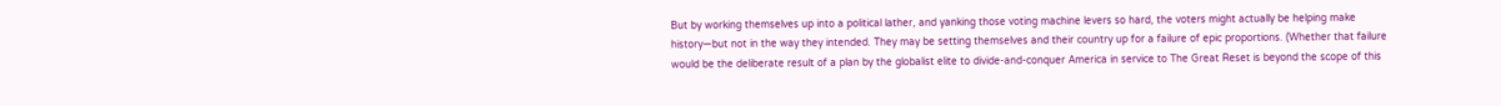But by working themselves up into a political lather, and yanking those voting machine levers so hard, the voters might actually be helping make history—but not in the way they intended. They may be setting themselves and their country up for a failure of epic proportions. (Whether that failure would be the deliberate result of a plan by the globalist elite to divide-and-conquer America in service to The Great Reset is beyond the scope of this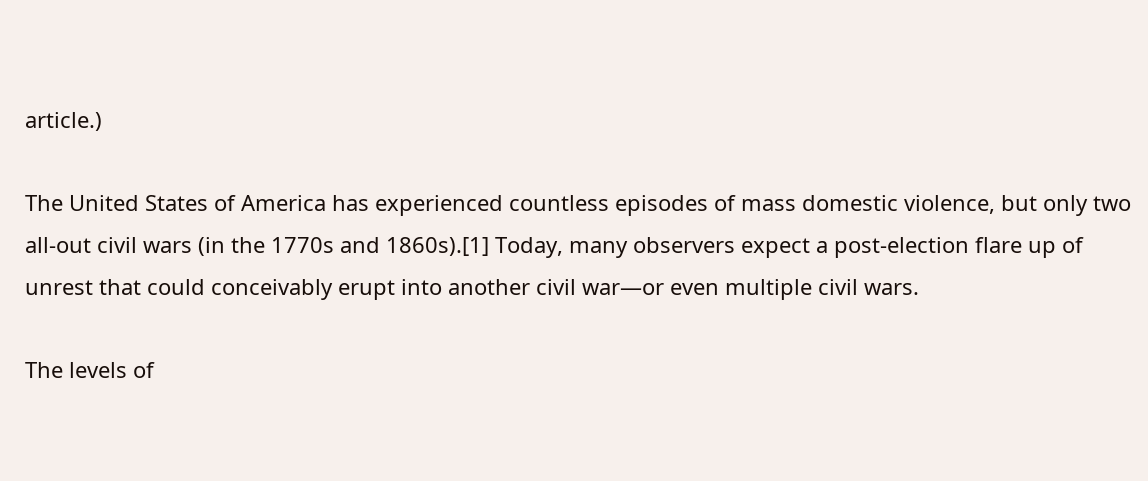article.)

The United States of America has experienced countless episodes of mass domestic violence, but only two all-out civil wars (in the 1770s and 1860s).[1] Today, many observers expect a post-election flare up of unrest that could conceivably erupt into another civil war—or even multiple civil wars.

The levels of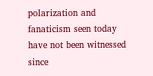polarization and fanaticism seen today have not been witnessed since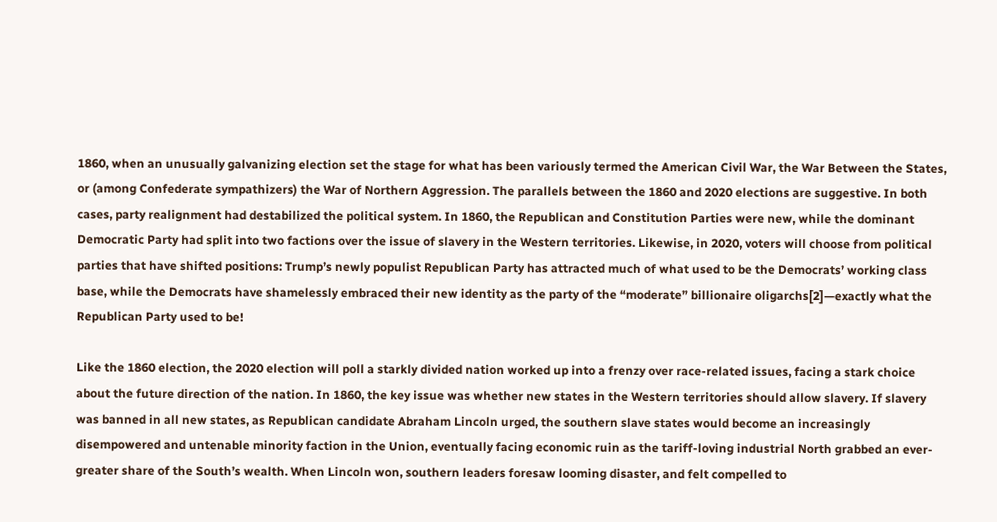1860, when an unusually galvanizing election set the stage for what has been variously termed the American Civil War, the War Between the States, or (among Confederate sympathizers) the War of Northern Aggression. The parallels between the 1860 and 2020 elections are suggestive. In both cases, party realignment had destabilized the political system. In 1860, the Republican and Constitution Parties were new, while the dominant Democratic Party had split into two factions over the issue of slavery in the Western territories. Likewise, in 2020, voters will choose from political parties that have shifted positions: Trump’s newly populist Republican Party has attracted much of what used to be the Democrats’ working class base, while the Democrats have shamelessly embraced their new identity as the party of the “moderate” billionaire oligarchs[2]—exactly what the Republican Party used to be!

Like the 1860 election, the 2020 election will poll a starkly divided nation worked up into a frenzy over race-related issues, facing a stark choice about the future direction of the nation. In 1860, the key issue was whether new states in the Western territories should allow slavery. If slavery was banned in all new states, as Republican candidate Abraham Lincoln urged, the southern slave states would become an increasingly disempowered and untenable minority faction in the Union, eventually facing economic ruin as the tariff-loving industrial North grabbed an ever-greater share of the South’s wealth. When Lincoln won, southern leaders foresaw looming disaster, and felt compelled to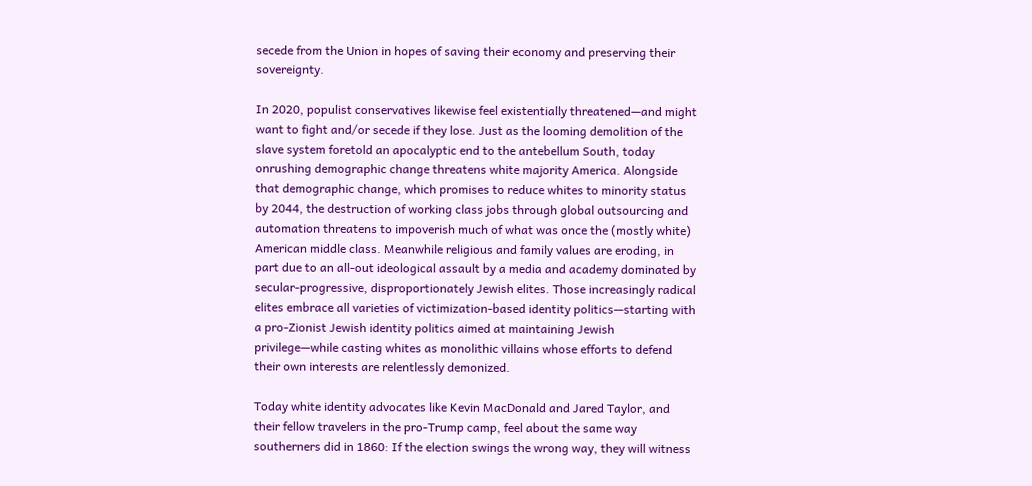secede from the Union in hopes of saving their economy and preserving their sovereignty.

In 2020, populist conservatives likewise feel existentially threatened—and might want to fight and/or secede if they lose. Just as the looming demolition of the slave system foretold an apocalyptic end to the antebellum South, today onrushing demographic change threatens white majority America. Alongside that demographic change, which promises to reduce whites to minority status by 2044, the destruction of working class jobs through global outsourcing and automation threatens to impoverish much of what was once the (mostly white) American middle class. Meanwhile religious and family values are eroding, in part due to an all-out ideological assault by a media and academy dominated by secular-progressive, disproportionately Jewish elites. Those increasingly radical elites embrace all varieties of victimization-based identity politics—starting with a pro-Zionist Jewish identity politics aimed at maintaining Jewish privilege—while casting whites as monolithic villains whose efforts to defend their own interests are relentlessly demonized.

Today white identity advocates like Kevin MacDonald and Jared Taylor, and their fellow travelers in the pro-Trump camp, feel about the same way southerners did in 1860: If the election swings the wrong way, they will witness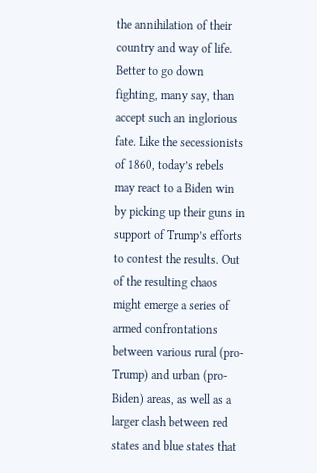the annihilation of their country and way of life. Better to go down fighting, many say, than accept such an inglorious fate. Like the secessionists of 1860, today’s rebels may react to a Biden win by picking up their guns in support of Trump’s efforts to contest the results. Out of the resulting chaos might emerge a series of armed confrontations between various rural (pro-Trump) and urban (pro-Biden) areas, as well as a larger clash between red states and blue states that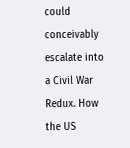could conceivably escalate into a Civil War Redux. How the US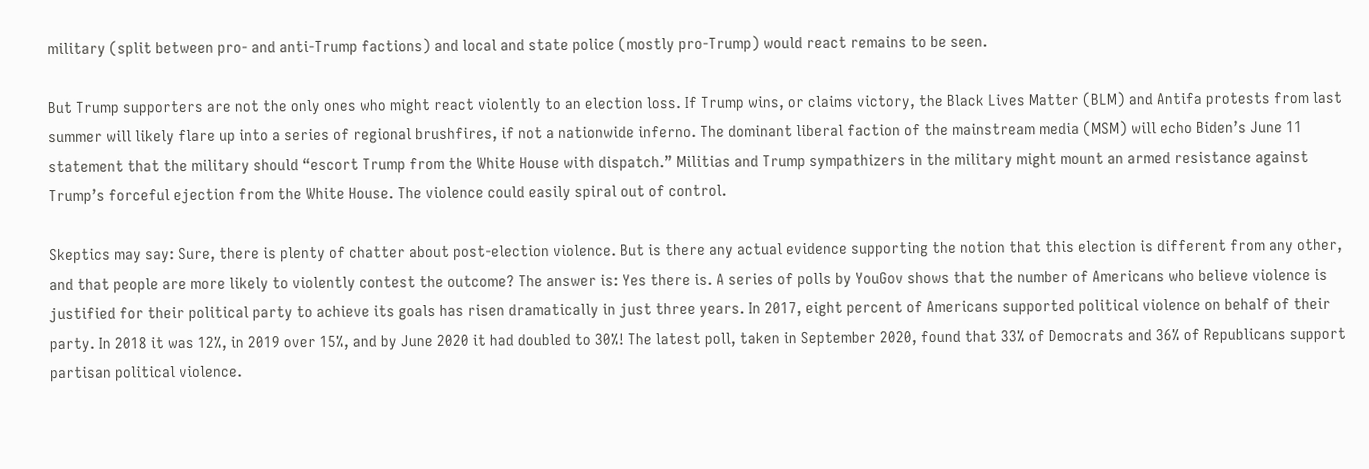military (split between pro- and anti-Trump factions) and local and state police (mostly pro-Trump) would react remains to be seen.

But Trump supporters are not the only ones who might react violently to an election loss. If Trump wins, or claims victory, the Black Lives Matter (BLM) and Antifa protests from last summer will likely flare up into a series of regional brushfires, if not a nationwide inferno. The dominant liberal faction of the mainstream media (MSM) will echo Biden’s June 11 statement that the military should “escort Trump from the White House with dispatch.” Militias and Trump sympathizers in the military might mount an armed resistance against Trump’s forceful ejection from the White House. The violence could easily spiral out of control.

Skeptics may say: Sure, there is plenty of chatter about post-election violence. But is there any actual evidence supporting the notion that this election is different from any other, and that people are more likely to violently contest the outcome? The answer is: Yes there is. A series of polls by YouGov shows that the number of Americans who believe violence is justified for their political party to achieve its goals has risen dramatically in just three years. In 2017, eight percent of Americans supported political violence on behalf of their party. In 2018 it was 12%, in 2019 over 15%, and by June 2020 it had doubled to 30%! The latest poll, taken in September 2020, found that 33% of Democrats and 36% of Republicans support partisan political violence.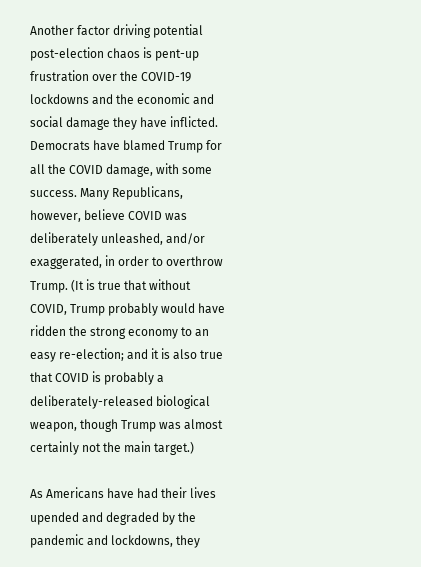Another factor driving potential post-election chaos is pent-up frustration over the COVID-19 lockdowns and the economic and social damage they have inflicted. Democrats have blamed Trump for all the COVID damage, with some success. Many Republicans, however, believe COVID was deliberately unleashed, and/or exaggerated, in order to overthrow Trump. (It is true that without COVID, Trump probably would have ridden the strong economy to an easy re-election; and it is also true that COVID is probably a deliberately-released biological weapon, though Trump was almost certainly not the main target.)

As Americans have had their lives upended and degraded by the pandemic and lockdowns, they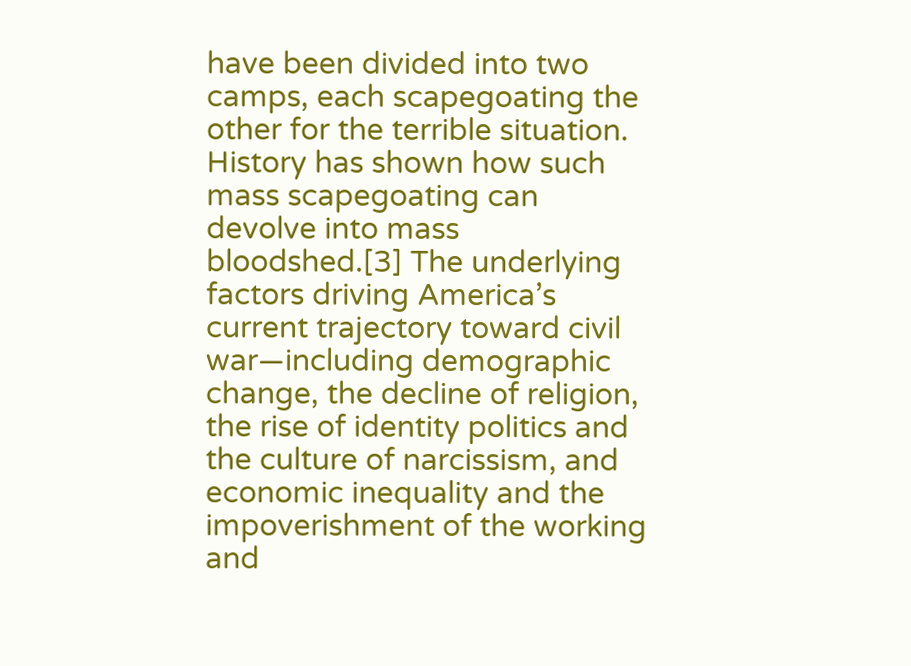have been divided into two camps, each scapegoating the other for the terrible situation. History has shown how such mass scapegoating can devolve into mass bloodshed.[3] The underlying factors driving America’s current trajectory toward civil war—including demographic change, the decline of religion, the rise of identity politics and the culture of narcissism, and economic inequality and the impoverishment of the working and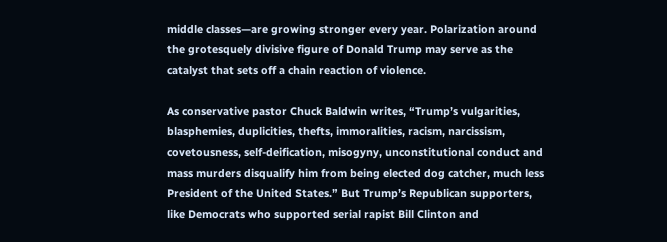middle classes—are growing stronger every year. Polarization around the grotesquely divisive figure of Donald Trump may serve as the catalyst that sets off a chain reaction of violence.

As conservative pastor Chuck Baldwin writes, “Trump’s vulgarities, blasphemies, duplicities, thefts, immoralities, racism, narcissism, covetousness, self-deification, misogyny, unconstitutional conduct and mass murders disqualify him from being elected dog catcher, much less President of the United States.” But Trump’s Republican supporters, like Democrats who supported serial rapist Bill Clinton and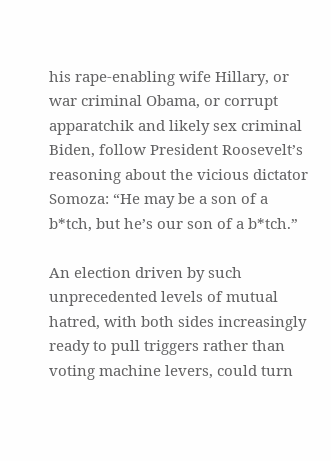his rape-enabling wife Hillary, or war criminal Obama, or corrupt apparatchik and likely sex criminal Biden, follow President Roosevelt’s reasoning about the vicious dictator Somoza: “He may be a son of a b*tch, but he’s our son of a b*tch.”

An election driven by such unprecedented levels of mutual hatred, with both sides increasingly ready to pull triggers rather than voting machine levers, could turn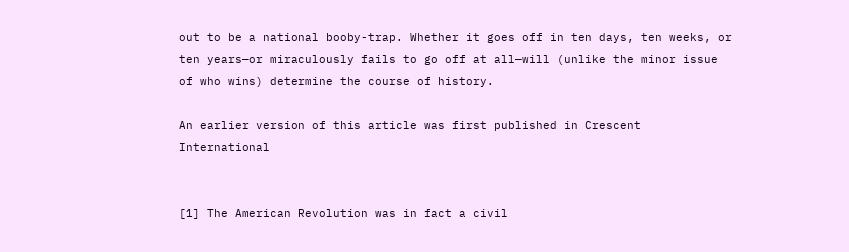out to be a national booby-trap. Whether it goes off in ten days, ten weeks, or ten years—or miraculously fails to go off at all—will (unlike the minor issue of who wins) determine the course of history.

An earlier version of this article was first published in Crescent International


[1] The American Revolution was in fact a civil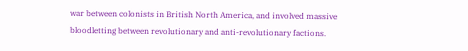war between colonists in British North America, and involved massive bloodletting between revolutionary and anti-revolutionary factions.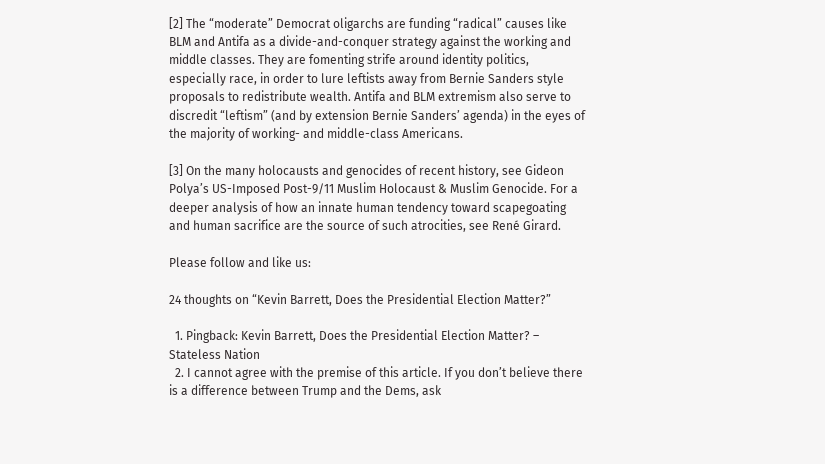[2] The “moderate” Democrat oligarchs are funding “radical” causes like BLM and Antifa as a divide-and-conquer strategy against the working and middle classes. They are fomenting strife around identity politics, especially race, in order to lure leftists away from Bernie Sanders style proposals to redistribute wealth. Antifa and BLM extremism also serve to discredit “leftism” (and by extension Bernie Sanders’ agenda) in the eyes of the majority of working- and middle-class Americans.

[3] On the many holocausts and genocides of recent history, see Gideon Polya’s US-Imposed Post-9/11 Muslim Holocaust & Muslim Genocide. For a deeper analysis of how an innate human tendency toward scapegoating and human sacrifice are the source of such atrocities, see René Girard.

Please follow and like us:

24 thoughts on “Kevin Barrett, Does the Presidential Election Matter?”

  1. Pingback: Kevin Barrett, Does the Presidential Election Matter? – Stateless Nation
  2. I cannot agree with the premise of this article. If you don’t believe there is a difference between Trump and the Dems, ask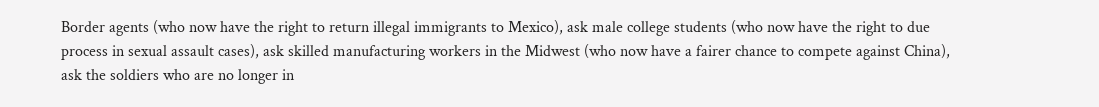Border agents (who now have the right to return illegal immigrants to Mexico), ask male college students (who now have the right to due process in sexual assault cases), ask skilled manufacturing workers in the Midwest (who now have a fairer chance to compete against China), ask the soldiers who are no longer in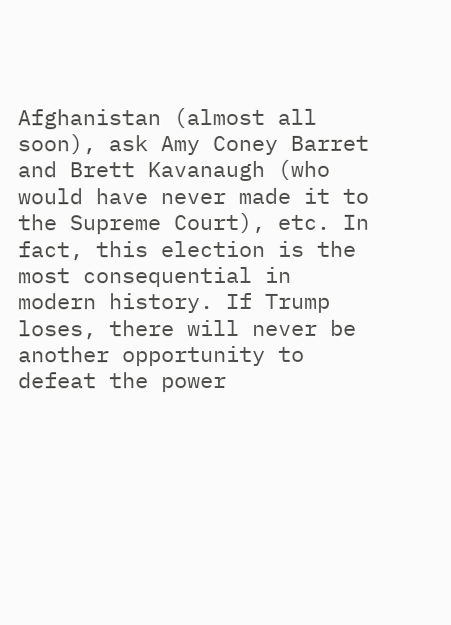Afghanistan (almost all soon), ask Amy Coney Barret and Brett Kavanaugh (who would have never made it to the Supreme Court), etc. In fact, this election is the most consequential in modern history. If Trump loses, there will never be another opportunity to defeat the power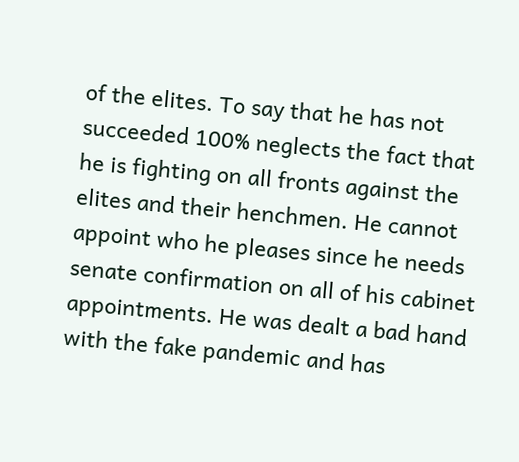of the elites. To say that he has not succeeded 100% neglects the fact that he is fighting on all fronts against the elites and their henchmen. He cannot appoint who he pleases since he needs senate confirmation on all of his cabinet appointments. He was dealt a bad hand with the fake pandemic and has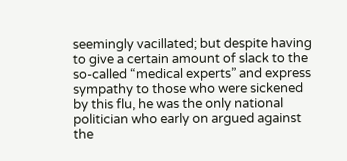seemingly vacillated; but despite having to give a certain amount of slack to the so-called “medical experts” and express sympathy to those who were sickened by this flu, he was the only national politician who early on argued against the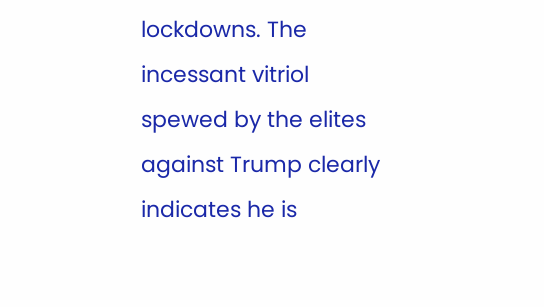lockdowns. The incessant vitriol spewed by the elites against Trump clearly indicates he is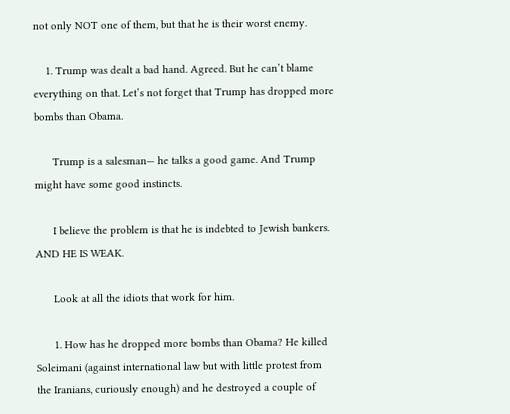not only NOT one of them, but that he is their worst enemy.

    1. Trump was dealt a bad hand. Agreed. But he can’t blame everything on that. Let’s not forget that Trump has dropped more bombs than Obama.

      Trump is a salesman— he talks a good game. And Trump might have some good instincts.

      I believe the problem is that he is indebted to Jewish bankers. AND HE IS WEAK.

      Look at all the idiots that work for him.

      1. How has he dropped more bombs than Obama? He killed Soleimani (against international law but with little protest from the Iranians, curiously enough) and he destroyed a couple of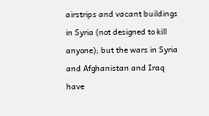airstrips and vacant buildings in Syria (not designed to kill anyone); but the wars in Syria and Afghanistan and Iraq have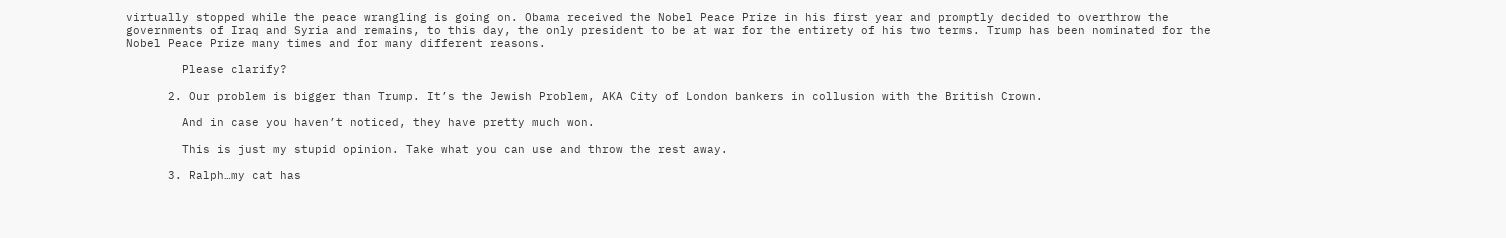virtually stopped while the peace wrangling is going on. Obama received the Nobel Peace Prize in his first year and promptly decided to overthrow the governments of Iraq and Syria and remains, to this day, the only president to be at war for the entirety of his two terms. Trump has been nominated for the Nobel Peace Prize many times and for many different reasons.

        Please clarify?

      2. Our problem is bigger than Trump. It’s the Jewish Problem, AKA City of London bankers in collusion with the British Crown.

        And in case you haven’t noticed, they have pretty much won.

        This is just my stupid opinion. Take what you can use and throw the rest away.

      3. Ralph…my cat has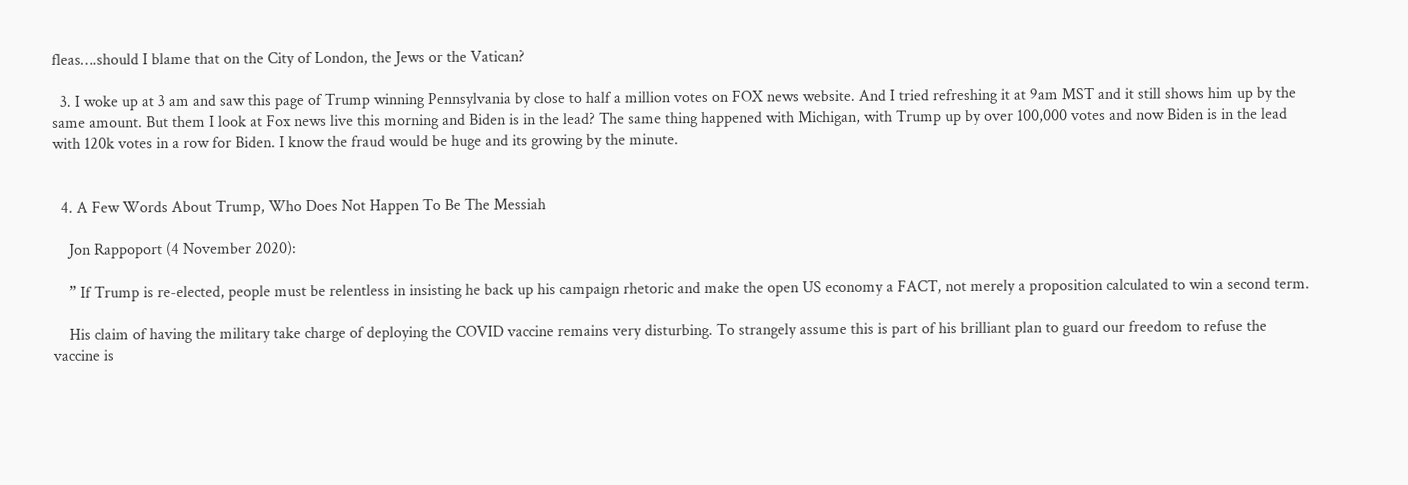fleas….should I blame that on the City of London, the Jews or the Vatican?

  3. I woke up at 3 am and saw this page of Trump winning Pennsylvania by close to half a million votes on FOX news website. And I tried refreshing it at 9am MST and it still shows him up by the same amount. But them I look at Fox news live this morning and Biden is in the lead? The same thing happened with Michigan, with Trump up by over 100,000 votes and now Biden is in the lead with 120k votes in a row for Biden. I know the fraud would be huge and its growing by the minute.


  4. A Few Words About Trump, Who Does Not Happen To Be The Messiah

    Jon Rappoport (4 November 2020):

    ” If Trump is re-elected, people must be relentless in insisting he back up his campaign rhetoric and make the open US economy a FACT, not merely a proposition calculated to win a second term.

    His claim of having the military take charge of deploying the COVID vaccine remains very disturbing. To strangely assume this is part of his brilliant plan to guard our freedom to refuse the vaccine is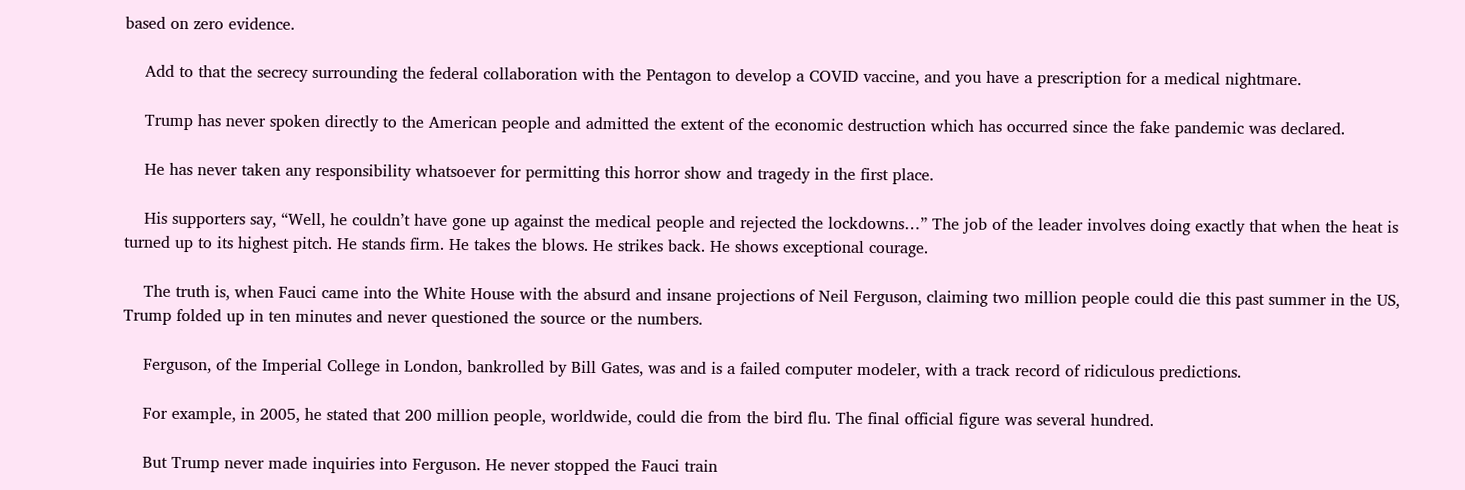based on zero evidence.

    Add to that the secrecy surrounding the federal collaboration with the Pentagon to develop a COVID vaccine, and you have a prescription for a medical nightmare.

    Trump has never spoken directly to the American people and admitted the extent of the economic destruction which has occurred since the fake pandemic was declared.

    He has never taken any responsibility whatsoever for permitting this horror show and tragedy in the first place.

    His supporters say, “Well, he couldn’t have gone up against the medical people and rejected the lockdowns…” The job of the leader involves doing exactly that when the heat is turned up to its highest pitch. He stands firm. He takes the blows. He strikes back. He shows exceptional courage.

    The truth is, when Fauci came into the White House with the absurd and insane projections of Neil Ferguson, claiming two million people could die this past summer in the US, Trump folded up in ten minutes and never questioned the source or the numbers.

    Ferguson, of the Imperial College in London, bankrolled by Bill Gates, was and is a failed computer modeler, with a track record of ridiculous predictions.

    For example, in 2005, he stated that 200 million people, worldwide, could die from the bird flu. The final official figure was several hundred.

    But Trump never made inquiries into Ferguson. He never stopped the Fauci train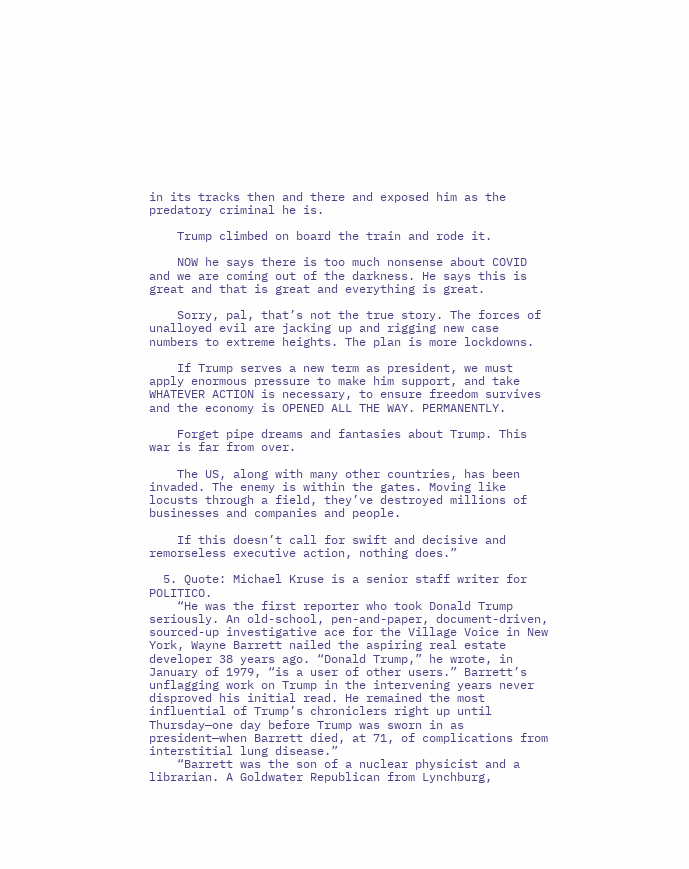in its tracks then and there and exposed him as the predatory criminal he is.

    Trump climbed on board the train and rode it.

    NOW he says there is too much nonsense about COVID and we are coming out of the darkness. He says this is great and that is great and everything is great.

    Sorry, pal, that’s not the true story. The forces of unalloyed evil are jacking up and rigging new case numbers to extreme heights. The plan is more lockdowns.

    If Trump serves a new term as president, we must apply enormous pressure to make him support, and take WHATEVER ACTION is necessary, to ensure freedom survives and the economy is OPENED ALL THE WAY. PERMANENTLY.

    Forget pipe dreams and fantasies about Trump. This war is far from over.

    The US, along with many other countries, has been invaded. The enemy is within the gates. Moving like locusts through a field, they’ve destroyed millions of businesses and companies and people.

    If this doesn’t call for swift and decisive and remorseless executive action, nothing does.”

  5. Quote: Michael Kruse is a senior staff writer for POLITICO.
    “He was the first reporter who took Donald Trump seriously. An old-school, pen-and-paper, document-driven, sourced-up investigative ace for the Village Voice in New York, Wayne Barrett nailed the aspiring real estate developer 38 years ago. “Donald Trump,” he wrote, in January of 1979, “is a user of other users.” Barrett’s unflagging work on Trump in the intervening years never disproved his initial read. He remained the most influential of Trump’s chroniclers right up until Thursday—one day before Trump was sworn in as president—when Barrett died, at 71, of complications from interstitial lung disease.”
    “Barrett was the son of a nuclear physicist and a librarian. A Goldwater Republican from Lynchburg,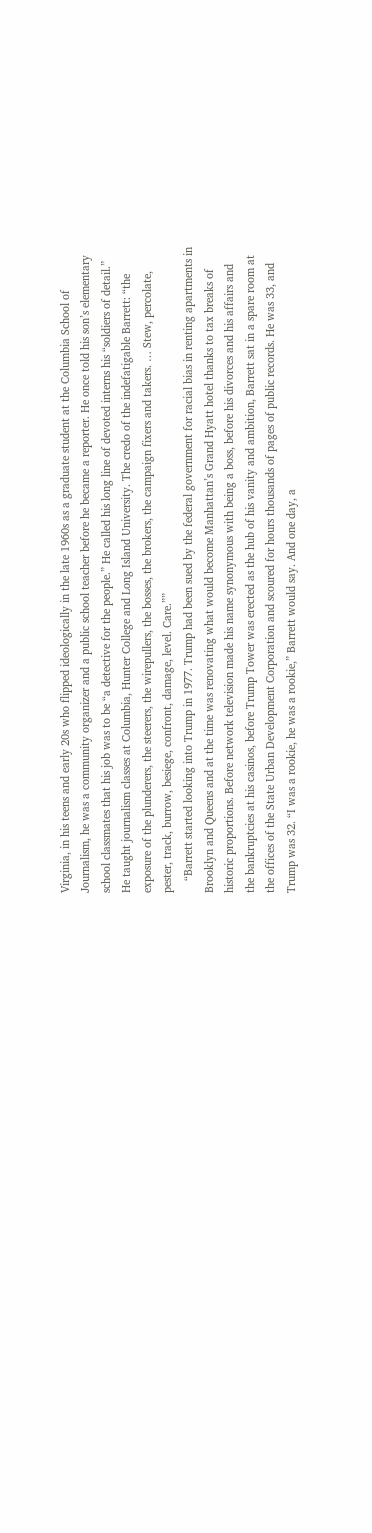Virginia, in his teens and early 20s who flipped ideologically in the late 1960s as a graduate student at the Columbia School of Journalism, he was a community organizer and a public school teacher before he became a reporter. He once told his son’s elementary school classmates that his job was to be “a detective for the people.” He called his long line of devoted interns his “soldiers of detail.” He taught journalism classes at Columbia, Hunter College and Long Island University. The credo of the indefatigable Barrett: “the exposure of the plunderers, the steerers, the wirepullers, the bosses, the brokers, the campaign fixers and takers. … Stew, percolate, pester, track, burrow, besiege, confront, damage, level. Care.””
    “Barrett started looking into Trump in 1977. Trump had been sued by the federal government for racial bias in renting apartments in Brooklyn and Queens and at the time was renovating what would become Manhattan’s Grand Hyatt hotel thanks to tax breaks of historic proportions. Before network television made his name synonymous with being a boss, before his divorces and his affairs and the bankruptcies at his casinos, before Trump Tower was erected as the hub of his vanity and ambition, Barrett sat in a spare room at the offices of the State Urban Development Corporation and scoured for hours thousands of pages of public records. He was 33, and Trump was 32. “I was a rookie, he was a rookie,” Barrett would say. And one day, a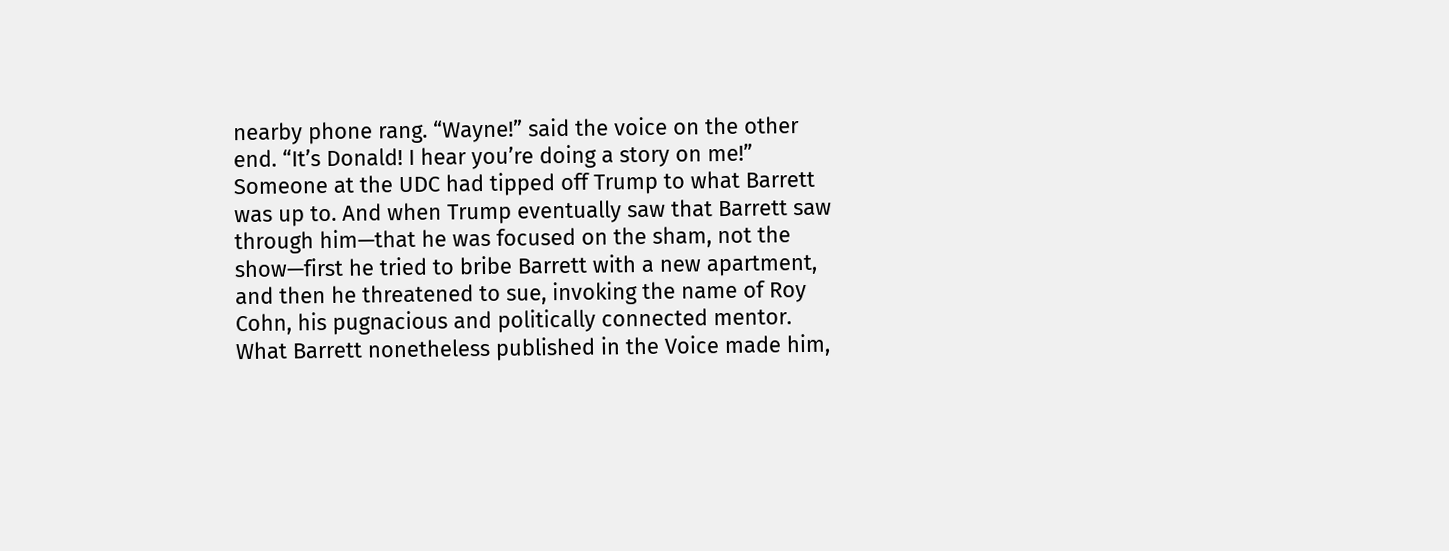nearby phone rang. “Wayne!” said the voice on the other end. “It’s Donald! I hear you’re doing a story on me!” Someone at the UDC had tipped off Trump to what Barrett was up to. And when Trump eventually saw that Barrett saw through him—that he was focused on the sham, not the show—first he tried to bribe Barrett with a new apartment, and then he threatened to sue, invoking the name of Roy Cohn, his pugnacious and politically connected mentor. What Barrett nonetheless published in the Voice made him,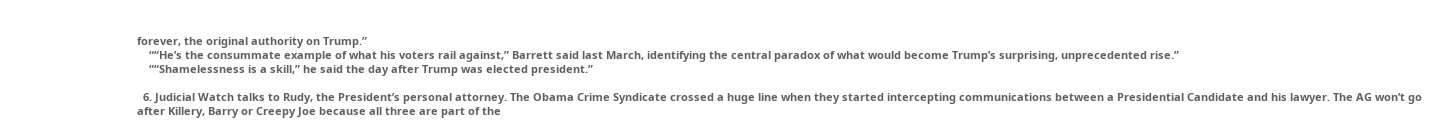forever, the original authority on Trump.”
    ““He’s the consummate example of what his voters rail against,” Barrett said last March, identifying the central paradox of what would become Trump’s surprising, unprecedented rise.”
    ““Shamelessness is a skill,” he said the day after Trump was elected president.”

  6. Judicial Watch talks to Rudy, the President’s personal attorney. The Obama Crime Syndicate crossed a huge line when they started intercepting communications between a Presidential Candidate and his lawyer. The AG won’t go after Killery, Barry or Creepy Joe because all three are part of the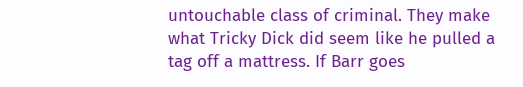untouchable class of criminal. They make what Tricky Dick did seem like he pulled a tag off a mattress. If Barr goes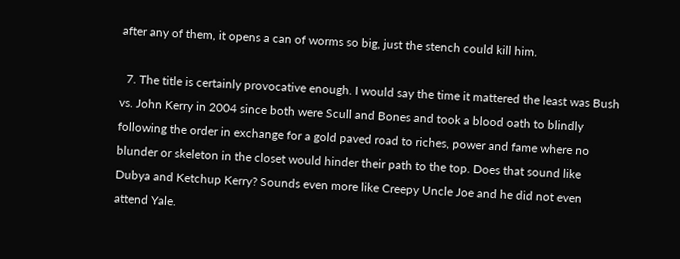after any of them, it opens a can of worms so big, just the stench could kill him.

  7. The title is certainly provocative enough. I would say the time it mattered the least was Bush vs. John Kerry in 2004 since both were Scull and Bones and took a blood oath to blindly following the order in exchange for a gold paved road to riches, power and fame where no blunder or skeleton in the closet would hinder their path to the top. Does that sound like Dubya and Ketchup Kerry? Sounds even more like Creepy Uncle Joe and he did not even attend Yale.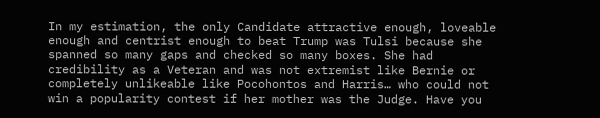In my estimation, the only Candidate attractive enough, loveable enough and centrist enough to beat Trump was Tulsi because she spanned so many gaps and checked so many boxes. She had credibility as a Veteran and was not extremist like Bernie or completely unlikeable like Pocohontos and Harris… who could not win a popularity contest if her mother was the Judge. Have you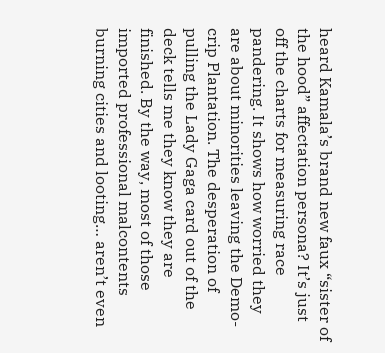heard Kamala’s brand new faux “sister of the hood” affectation persona? It’s just off the charts for measuring race pandering. It shows how worried they are about minorities leaving the Demo-crip Plantation. The desperation of pulling the Lady Gaga card out of the deck tells me they know they are finished. By the way, most of those imported professional malcontents burning cities and looting… aren’t even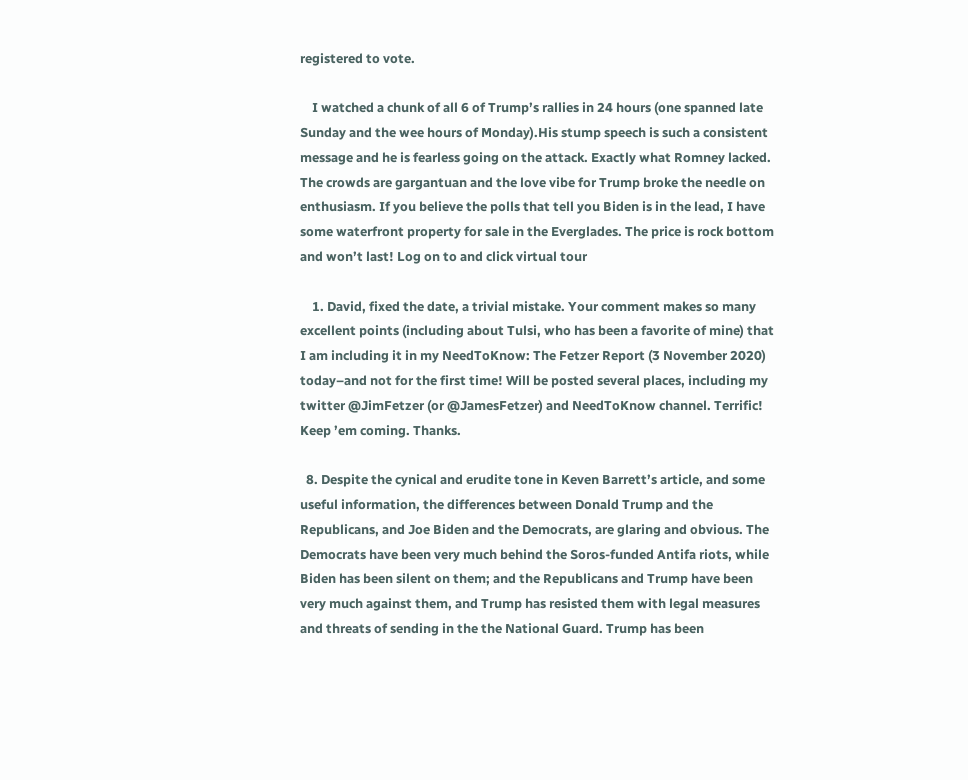registered to vote.

    I watched a chunk of all 6 of Trump’s rallies in 24 hours (one spanned late Sunday and the wee hours of Monday).His stump speech is such a consistent message and he is fearless going on the attack. Exactly what Romney lacked. The crowds are gargantuan and the love vibe for Trump broke the needle on enthusiasm. If you believe the polls that tell you Biden is in the lead, I have some waterfront property for sale in the Everglades. The price is rock bottom and won’t last! Log on to and click virtual tour

    1. David, fixed the date, a trivial mistake. Your comment makes so many excellent points (including about Tulsi, who has been a favorite of mine) that I am including it in my NeedToKnow: The Fetzer Report (3 November 2020) today–and not for the first time! Will be posted several places, including my twitter @JimFetzer (or @JamesFetzer) and NeedToKnow channel. Terrific! Keep ’em coming. Thanks.

  8. Despite the cynical and erudite tone in Keven Barrett’s article, and some useful information, the differences between Donald Trump and the Republicans, and Joe Biden and the Democrats, are glaring and obvious. The Democrats have been very much behind the Soros-funded Antifa riots, while Biden has been silent on them; and the Republicans and Trump have been very much against them, and Trump has resisted them with legal measures and threats of sending in the the National Guard. Trump has been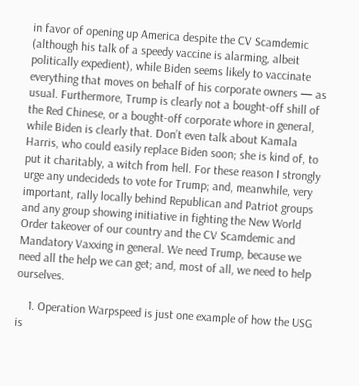in favor of opening up America despite the CV Scamdemic (although his talk of a speedy vaccine is alarming, albeit politically expedient), while Biden seems likely to vaccinate everything that moves on behalf of his corporate owners — as usual. Furthermore, Trump is clearly not a bought-off shill of the Red Chinese, or a bought-off corporate whore in general, while Biden is clearly that. Don’t even talk about Kamala Harris, who could easily replace Biden soon; she is kind of, to put it charitably, a witch from hell. For these reason I strongly urge any undecideds to vote for Trump; and, meanwhile, very important, rally locally behind Republican and Patriot groups and any group showing initiative in fighting the New World Order takeover of our country and the CV Scamdemic and Mandatory Vaxxing in general. We need Trump, because we need all the help we can get; and, most of all, we need to help ourselves.

    1. Operation Warpspeed is just one example of how the USG is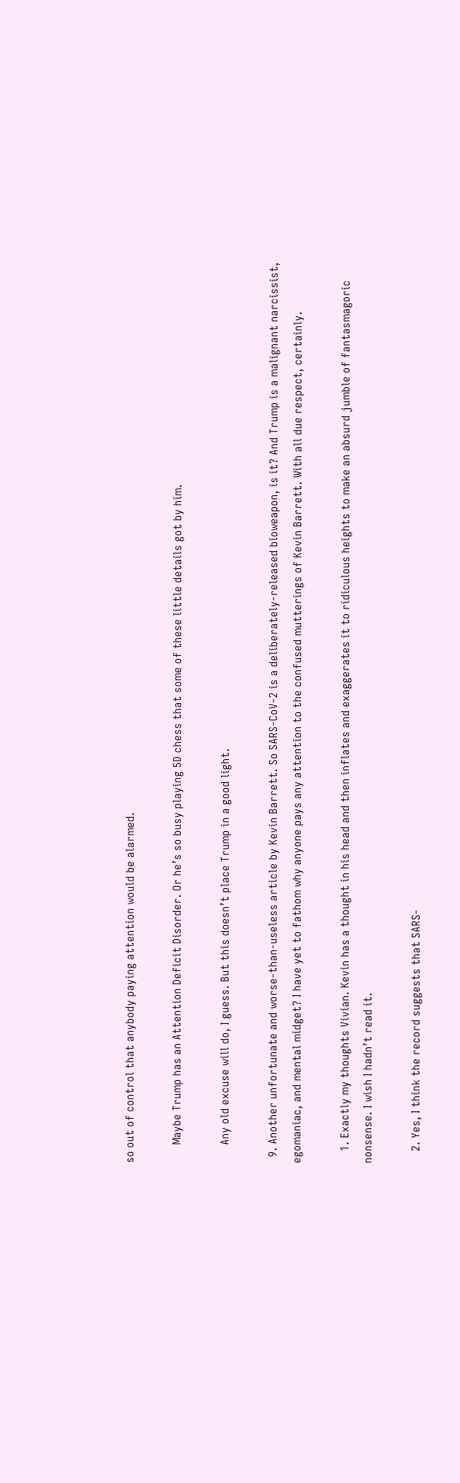so out of control that anybody paying attention would be alarmed.

      Maybe Trump has an Attention Deficit Disorder. Or he’s so busy playing 5D chess that some of these little details got by him.

      Any old excuse will do, I guess. But this doesn’t place Trump in a good light.

  9. Another unfortunate and worse-than-useless article by Kevin Barrett. So SARS-CoV-2 is a deliberately-released bioweapon, is it? And Trump is a malignant narcissist, egomaniac, and mental midget? I have yet to fathom why anyone pays any attention to the confused mutterings of Kevin Barrett. With all due respect, certainly.

    1. Exactly my thoughts Vivian. Kevin has a thought in his head and then inflates and exaggerates it to ridiculous heights to make an absurd jumble of fantasmagoric nonsense. I wish I hadn’t read it.

    2. Yes, I think the record suggests that SARS-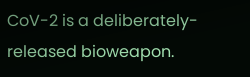CoV-2 is a deliberately-released bioweapon.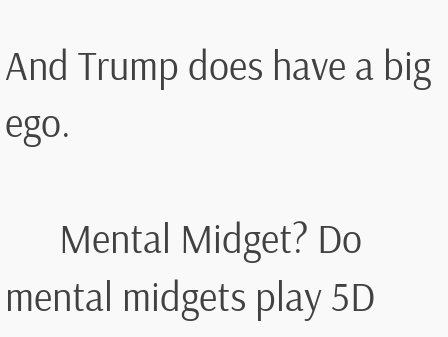And Trump does have a big ego.

      Mental Midget? Do mental midgets play 5D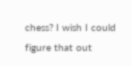chess? I wish I could figure that out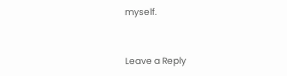myself.


Leave a Reply